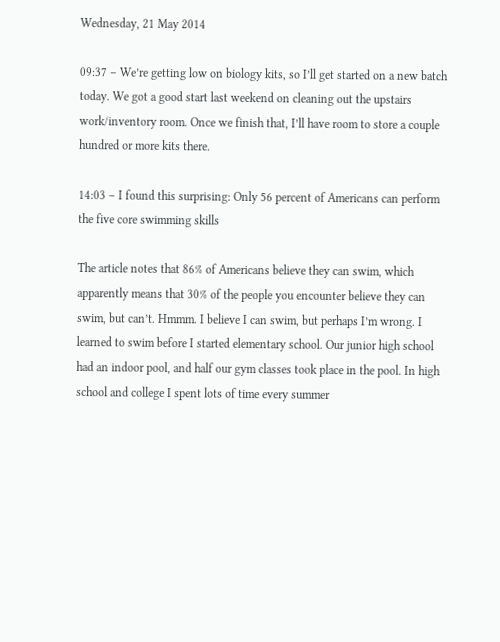Wednesday, 21 May 2014

09:37 – We’re getting low on biology kits, so I’ll get started on a new batch today. We got a good start last weekend on cleaning out the upstairs work/inventory room. Once we finish that, I’ll have room to store a couple hundred or more kits there.

14:03 – I found this surprising: Only 56 percent of Americans can perform the five core swimming skills

The article notes that 86% of Americans believe they can swim, which apparently means that 30% of the people you encounter believe they can swim, but can’t. Hmmm. I believe I can swim, but perhaps I’m wrong. I learned to swim before I started elementary school. Our junior high school had an indoor pool, and half our gym classes took place in the pool. In high school and college I spent lots of time every summer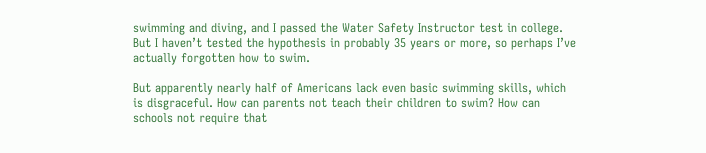swimming and diving, and I passed the Water Safety Instructor test in college. But I haven’t tested the hypothesis in probably 35 years or more, so perhaps I’ve actually forgotten how to swim.

But apparently nearly half of Americans lack even basic swimming skills, which is disgraceful. How can parents not teach their children to swim? How can schools not require that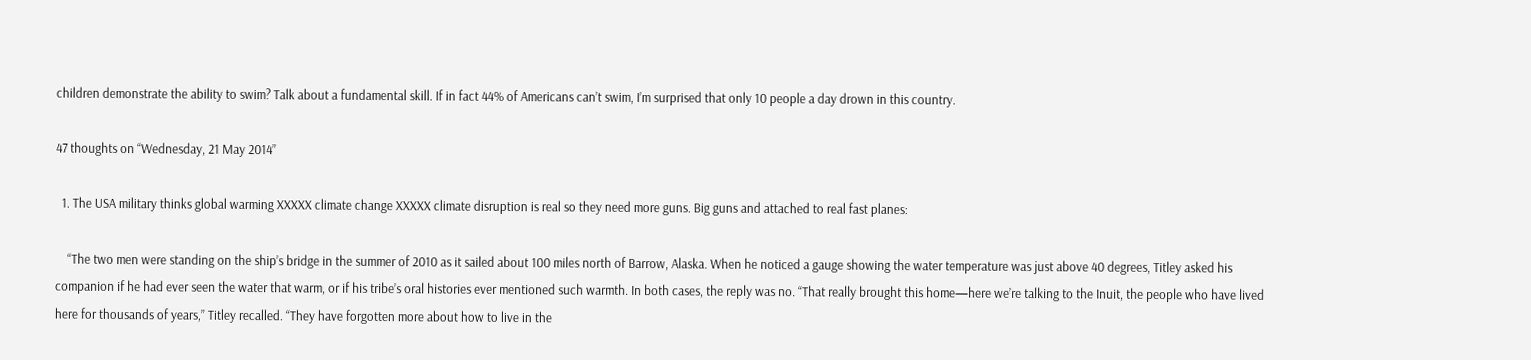children demonstrate the ability to swim? Talk about a fundamental skill. If in fact 44% of Americans can’t swim, I’m surprised that only 10 people a day drown in this country.

47 thoughts on “Wednesday, 21 May 2014”

  1. The USA military thinks global warming XXXXX climate change XXXXX climate disruption is real so they need more guns. Big guns and attached to real fast planes:

    “The two men were standing on the ship’s bridge in the summer of 2010 as it sailed about 100 miles north of Barrow, Alaska. When he noticed a gauge showing the water temperature was just above 40 degrees, Titley asked his companion if he had ever seen the water that warm, or if his tribe’s oral histories ever mentioned such warmth. In both cases, the reply was no. “That really brought this home—here we’re talking to the Inuit, the people who have lived here for thousands of years,” Titley recalled. “They have forgotten more about how to live in the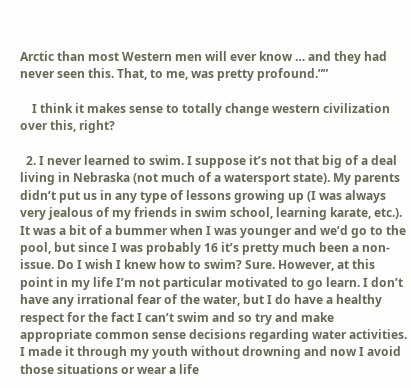Arctic than most Western men will ever know … and they had never seen this. That, to me, was pretty profound.””

    I think it makes sense to totally change western civilization over this, right?

  2. I never learned to swim. I suppose it’s not that big of a deal living in Nebraska (not much of a watersport state). My parents didn’t put us in any type of lessons growing up (I was always very jealous of my friends in swim school, learning karate, etc.). It was a bit of a bummer when I was younger and we’d go to the pool, but since I was probably 16 it’s pretty much been a non-issue. Do I wish I knew how to swim? Sure. However, at this point in my life I’m not particular motivated to go learn. I don’t have any irrational fear of the water, but I do have a healthy respect for the fact I can’t swim and so try and make appropriate common sense decisions regarding water activities. I made it through my youth without drowning and now I avoid those situations or wear a life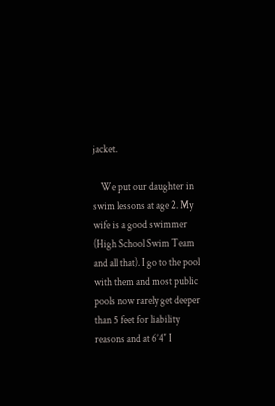jacket.

    We put our daughter in swim lessons at age 2. My wife is a good swimmer (High School Swim Team and all that). I go to the pool with them and most public pools now rarely get deeper than 5 feet for liability reasons and at 6’4″ I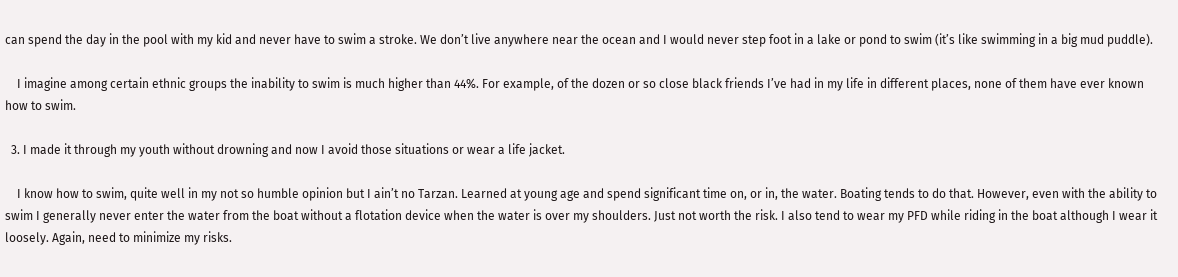can spend the day in the pool with my kid and never have to swim a stroke. We don’t live anywhere near the ocean and I would never step foot in a lake or pond to swim (it’s like swimming in a big mud puddle).

    I imagine among certain ethnic groups the inability to swim is much higher than 44%. For example, of the dozen or so close black friends I’ve had in my life in different places, none of them have ever known how to swim.

  3. I made it through my youth without drowning and now I avoid those situations or wear a life jacket.

    I know how to swim, quite well in my not so humble opinion but I ain’t no Tarzan. Learned at young age and spend significant time on, or in, the water. Boating tends to do that. However, even with the ability to swim I generally never enter the water from the boat without a flotation device when the water is over my shoulders. Just not worth the risk. I also tend to wear my PFD while riding in the boat although I wear it loosely. Again, need to minimize my risks.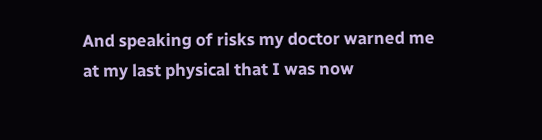And speaking of risks my doctor warned me at my last physical that I was now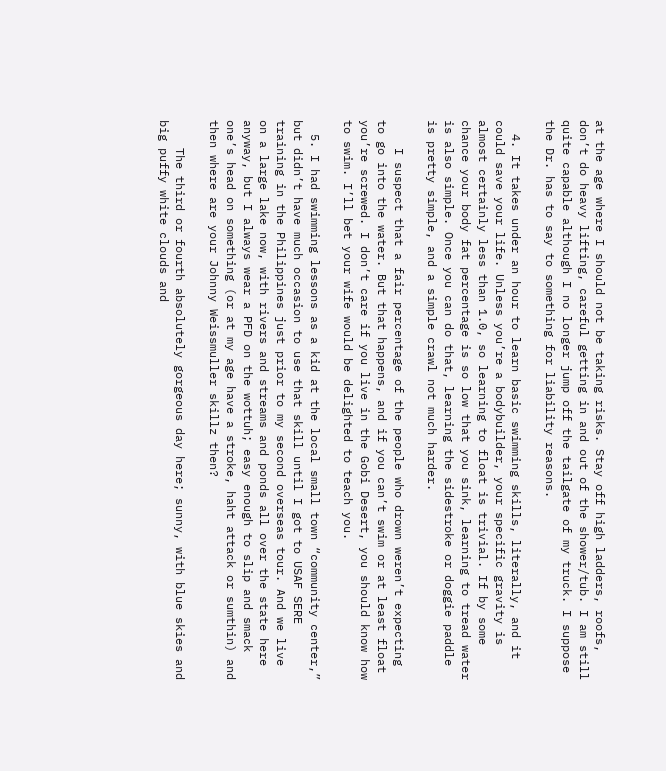at the age where I should not be taking risks. Stay off high ladders, roofs, don’t do heavy lifting, careful getting in and out of the shower/tub. I am still quite capable although I no longer jump off the tailgate of my truck. I suppose the Dr. has to say to something for liability reasons.

  4. It takes under an hour to learn basic swimming skills, literally, and it could save your life. Unless you’re a bodybuilder, your specific gravity is almost certainly less than 1.0, so learning to float is trivial. If by some chance your body fat percentage is so low that you sink, learning to tread water is also simple. Once you can do that, learning the sidestroke or doggie paddle is pretty simple, and a simple crawl not much harder.

    I suspect that a fair percentage of the people who drown weren’t expecting to go into the water. But that happens, and if you can’t swim or at least float you’re screwed. I don’t care if you live in the Gobi Desert, you should know how to swim. I’ll bet your wife would be delighted to teach you.

  5. I had swimming lessons as a kid at the local small town “community center,” but didn’t have much occasion to use that skill until I got to USAF SERE training in the Philippines just prior to my second overseas tour. And we live on a large lake now, with rivers and streams and ponds all over the state here anyway, but I always wear a PFD on the wottuh; easy enough to slip and smack one’s head on something (or at my age have a stroke, haht attack or sumthin) and then where are your Johnny Weissmuller skillz then?

    The third or fourth absolutely gorgeous day here; sunny, with blue skies and big puffy white clouds and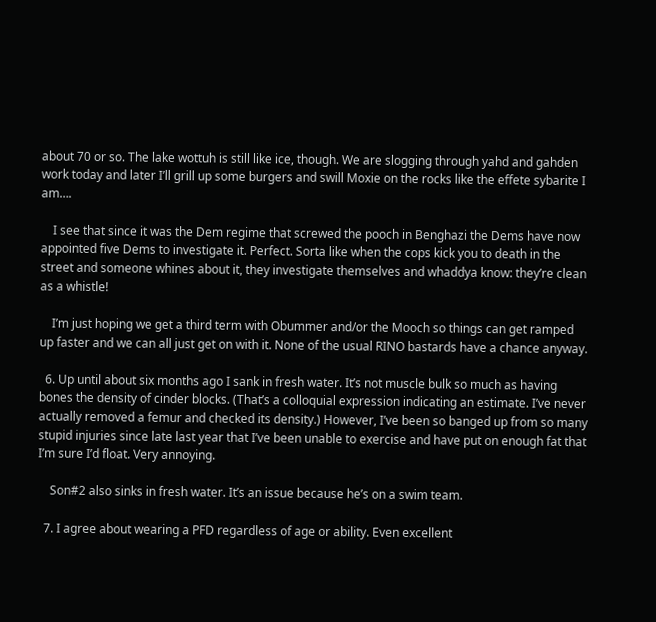about 70 or so. The lake wottuh is still like ice, though. We are slogging through yahd and gahden work today and later I’ll grill up some burgers and swill Moxie on the rocks like the effete sybarite I am….

    I see that since it was the Dem regime that screwed the pooch in Benghazi the Dems have now appointed five Dems to investigate it. Perfect. Sorta like when the cops kick you to death in the street and someone whines about it, they investigate themselves and whaddya know: they’re clean as a whistle!

    I’m just hoping we get a third term with Obummer and/or the Mooch so things can get ramped up faster and we can all just get on with it. None of the usual RINO bastards have a chance anyway.

  6. Up until about six months ago I sank in fresh water. It’s not muscle bulk so much as having bones the density of cinder blocks. (That’s a colloquial expression indicating an estimate. I’ve never actually removed a femur and checked its density.) However, I’ve been so banged up from so many stupid injuries since late last year that I’ve been unable to exercise and have put on enough fat that I’m sure I’d float. Very annoying.

    Son#2 also sinks in fresh water. It’s an issue because he’s on a swim team.

  7. I agree about wearing a PFD regardless of age or ability. Even excellent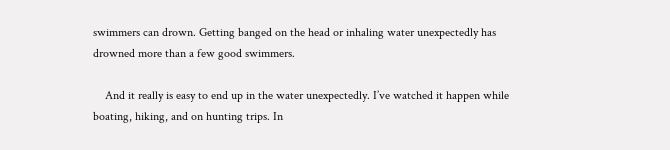swimmers can drown. Getting banged on the head or inhaling water unexpectedly has drowned more than a few good swimmers.

    And it really is easy to end up in the water unexpectedly. I’ve watched it happen while boating, hiking, and on hunting trips. In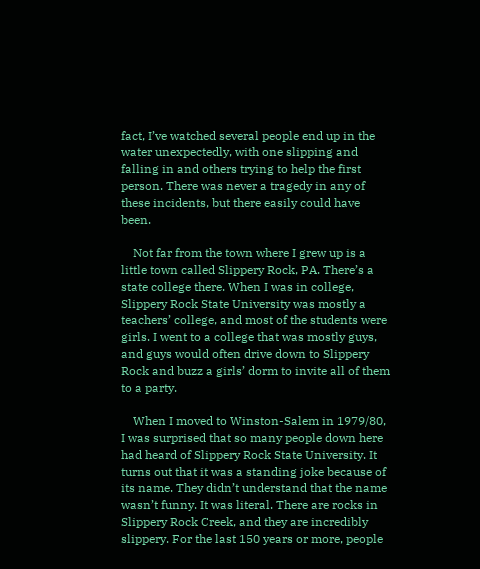fact, I’ve watched several people end up in the water unexpectedly, with one slipping and falling in and others trying to help the first person. There was never a tragedy in any of these incidents, but there easily could have been.

    Not far from the town where I grew up is a little town called Slippery Rock, PA. There’s a state college there. When I was in college, Slippery Rock State University was mostly a teachers’ college, and most of the students were girls. I went to a college that was mostly guys, and guys would often drive down to Slippery Rock and buzz a girls’ dorm to invite all of them to a party.

    When I moved to Winston-Salem in 1979/80, I was surprised that so many people down here had heard of Slippery Rock State University. It turns out that it was a standing joke because of its name. They didn’t understand that the name wasn’t funny. It was literal. There are rocks in Slippery Rock Creek, and they are incredibly slippery. For the last 150 years or more, people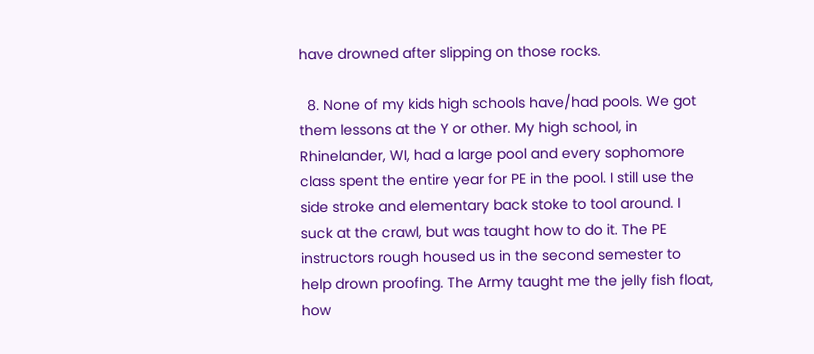have drowned after slipping on those rocks.

  8. None of my kids high schools have/had pools. We got them lessons at the Y or other. My high school, in Rhinelander, WI, had a large pool and every sophomore class spent the entire year for PE in the pool. I still use the side stroke and elementary back stoke to tool around. I suck at the crawl, but was taught how to do it. The PE instructors rough housed us in the second semester to help drown proofing. The Army taught me the jelly fish float, how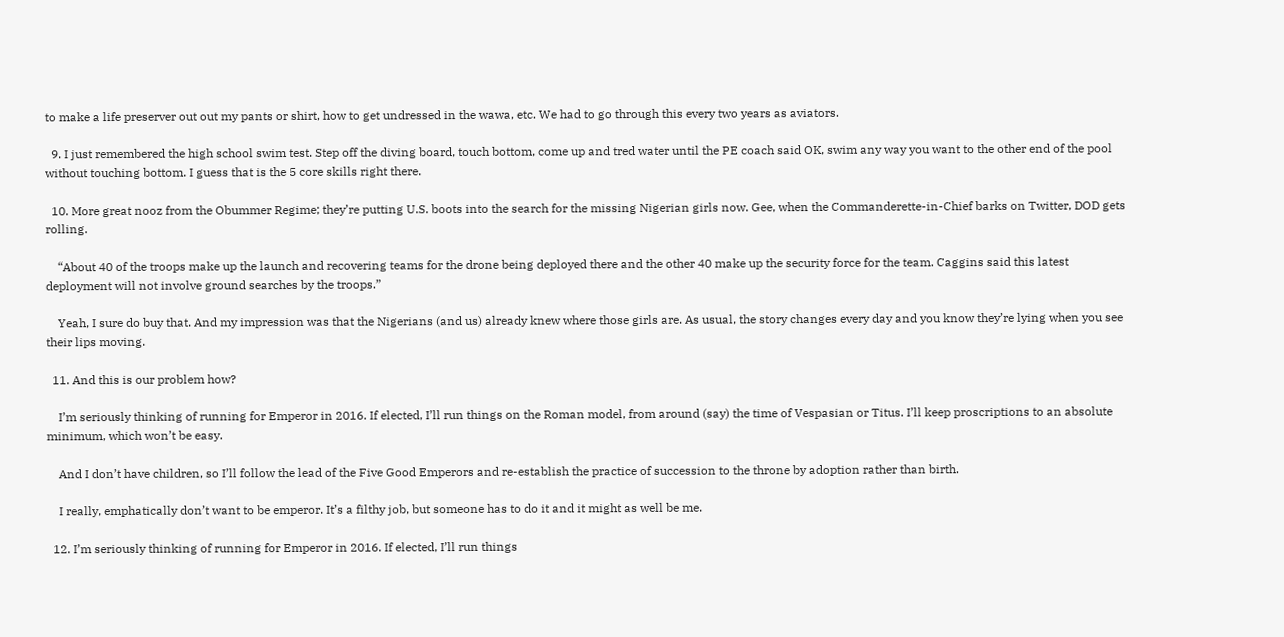to make a life preserver out out my pants or shirt, how to get undressed in the wawa, etc. We had to go through this every two years as aviators.

  9. I just remembered the high school swim test. Step off the diving board, touch bottom, come up and tred water until the PE coach said OK, swim any way you want to the other end of the pool without touching bottom. I guess that is the 5 core skills right there.

  10. More great nooz from the Obummer Regime; they’re putting U.S. boots into the search for the missing Nigerian girls now. Gee, when the Commanderette-in-Chief barks on Twitter, DOD gets rolling.

    “About 40 of the troops make up the launch and recovering teams for the drone being deployed there and the other 40 make up the security force for the team. Caggins said this latest deployment will not involve ground searches by the troops.”

    Yeah, I sure do buy that. And my impression was that the Nigerians (and us) already knew where those girls are. As usual, the story changes every day and you know they’re lying when you see their lips moving.

  11. And this is our problem how?

    I’m seriously thinking of running for Emperor in 2016. If elected, I’ll run things on the Roman model, from around (say) the time of Vespasian or Titus. I’ll keep proscriptions to an absolute minimum, which won’t be easy.

    And I don’t have children, so I’ll follow the lead of the Five Good Emperors and re-establish the practice of succession to the throne by adoption rather than birth.

    I really, emphatically don’t want to be emperor. It’s a filthy job, but someone has to do it and it might as well be me.

  12. I’m seriously thinking of running for Emperor in 2016. If elected, I’ll run things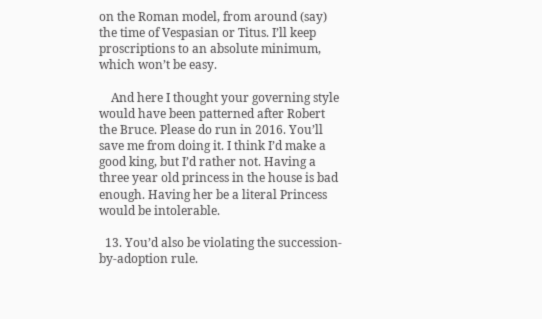on the Roman model, from around (say) the time of Vespasian or Titus. I’ll keep proscriptions to an absolute minimum, which won’t be easy.

    And here I thought your governing style would have been patterned after Robert the Bruce. Please do run in 2016. You’ll save me from doing it. I think I’d make a good king, but I’d rather not. Having a three year old princess in the house is bad enough. Having her be a literal Princess would be intolerable.

  13. You’d also be violating the succession-by-adoption rule.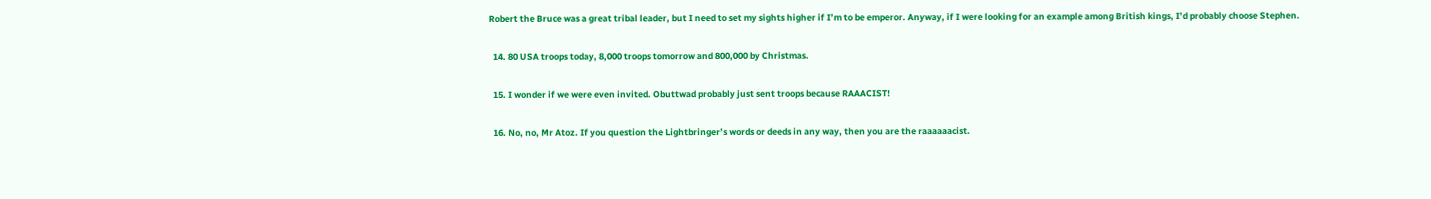Robert the Bruce was a great tribal leader, but I need to set my sights higher if I’m to be emperor. Anyway, if I were looking for an example among British kings, I’d probably choose Stephen.

  14. 80 USA troops today, 8,000 troops tomorrow and 800,000 by Christmas.

  15. I wonder if we were even invited. Obuttwad probably just sent troops because RAAACIST!

  16. No, no, Mr Atoz. If you question the Lightbringer’s words or deeds in any way, then you are the raaaaaacist.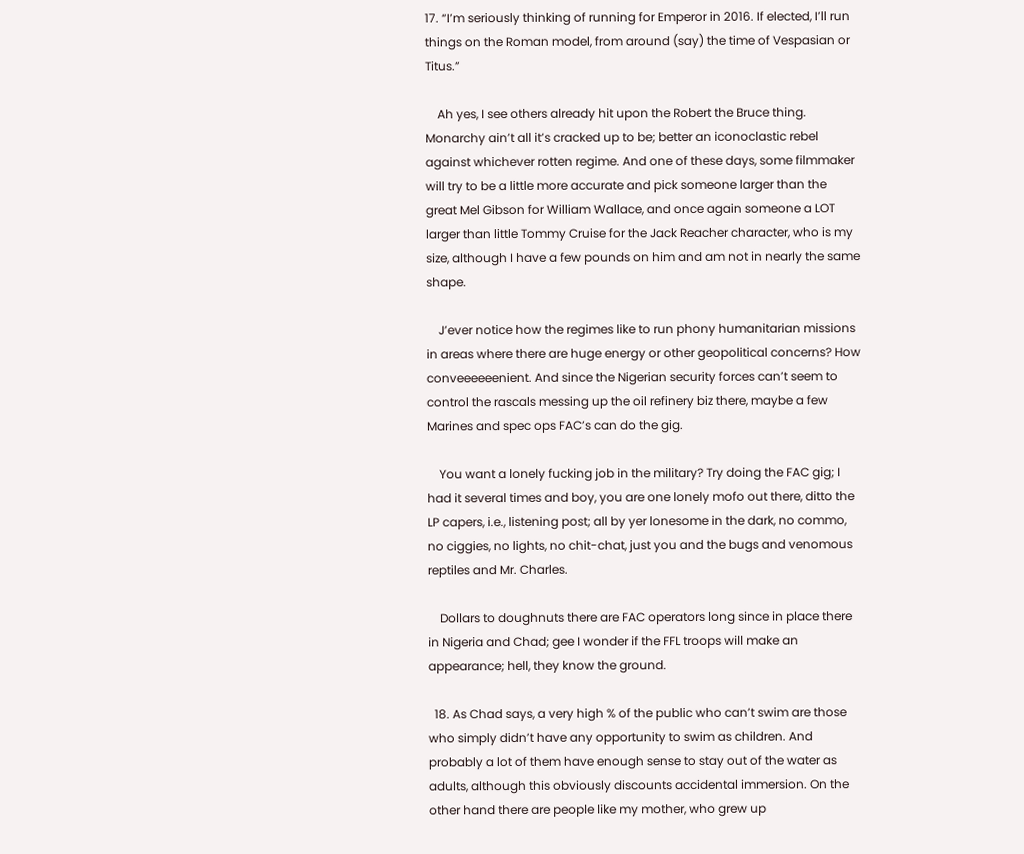17. “I’m seriously thinking of running for Emperor in 2016. If elected, I’ll run things on the Roman model, from around (say) the time of Vespasian or Titus.”

    Ah yes, I see others already hit upon the Robert the Bruce thing. Monarchy ain’t all it’s cracked up to be; better an iconoclastic rebel against whichever rotten regime. And one of these days, some filmmaker will try to be a little more accurate and pick someone larger than the great Mel Gibson for William Wallace, and once again someone a LOT larger than little Tommy Cruise for the Jack Reacher character, who is my size, although I have a few pounds on him and am not in nearly the same shape.

    J’ever notice how the regimes like to run phony humanitarian missions in areas where there are huge energy or other geopolitical concerns? How conveeeeeenient. And since the Nigerian security forces can’t seem to control the rascals messing up the oil refinery biz there, maybe a few Marines and spec ops FAC’s can do the gig.

    You want a lonely fucking job in the military? Try doing the FAC gig; I had it several times and boy, you are one lonely mofo out there, ditto the LP capers, i.e., listening post; all by yer lonesome in the dark, no commo, no ciggies, no lights, no chit-chat, just you and the bugs and venomous reptiles and Mr. Charles.

    Dollars to doughnuts there are FAC operators long since in place there in Nigeria and Chad; gee I wonder if the FFL troops will make an appearance; hell, they know the ground.

  18. As Chad says, a very high % of the public who can’t swim are those who simply didn’t have any opportunity to swim as children. And probably a lot of them have enough sense to stay out of the water as adults, although this obviously discounts accidental immersion. On the other hand there are people like my mother, who grew up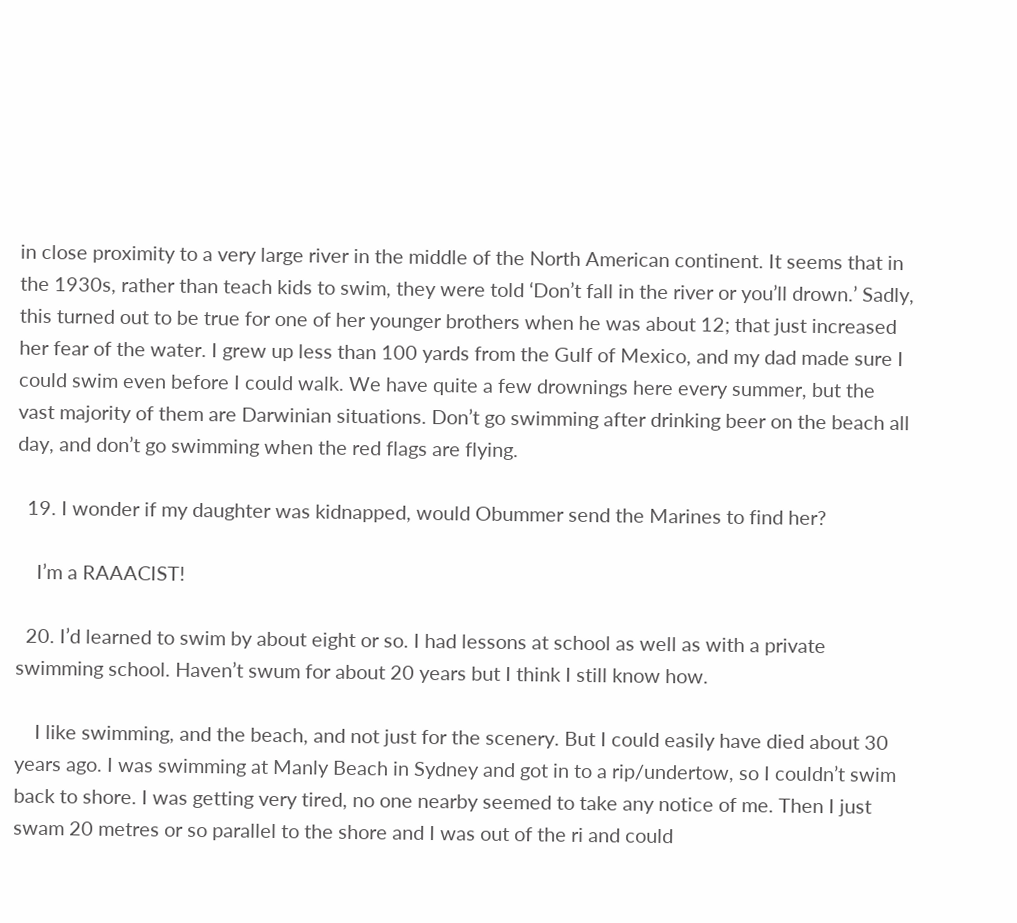in close proximity to a very large river in the middle of the North American continent. It seems that in the 1930s, rather than teach kids to swim, they were told ‘Don’t fall in the river or you’ll drown.’ Sadly, this turned out to be true for one of her younger brothers when he was about 12; that just increased her fear of the water. I grew up less than 100 yards from the Gulf of Mexico, and my dad made sure I could swim even before I could walk. We have quite a few drownings here every summer, but the vast majority of them are Darwinian situations. Don’t go swimming after drinking beer on the beach all day, and don’t go swimming when the red flags are flying.

  19. I wonder if my daughter was kidnapped, would Obummer send the Marines to find her?

    I’m a RAAACIST!

  20. I’d learned to swim by about eight or so. I had lessons at school as well as with a private swimming school. Haven’t swum for about 20 years but I think I still know how.

    I like swimming, and the beach, and not just for the scenery. But I could easily have died about 30 years ago. I was swimming at Manly Beach in Sydney and got in to a rip/undertow, so I couldn’t swim back to shore. I was getting very tired, no one nearby seemed to take any notice of me. Then I just swam 20 metres or so parallel to the shore and I was out of the ri and could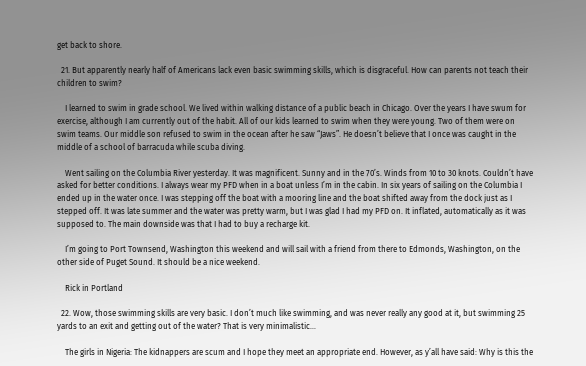get back to shore.

  21. But apparently nearly half of Americans lack even basic swimming skills, which is disgraceful. How can parents not teach their children to swim?

    I learned to swim in grade school. We lived within walking distance of a public beach in Chicago. Over the years I have swum for exercise, although I am currently out of the habit. All of our kids learned to swim when they were young. Two of them were on swim teams. Our middle son refused to swim in the ocean after he saw “Jaws”. He doesn’t believe that I once was caught in the middle of a school of barracuda while scuba diving.

    Went sailing on the Columbia River yesterday. It was magnificent. Sunny and in the 70’s. Winds from 10 to 30 knots. Couldn’t have asked for better conditions. I always wear my PFD when in a boat unless I’m in the cabin. In six years of sailing on the Columbia I ended up in the water once. I was stepping off the boat with a mooring line and the boat shifted away from the dock just as I stepped off. It was late summer and the water was pretty warm, but I was glad I had my PFD on. It inflated, automatically as it was supposed to. The main downside was that I had to buy a recharge kit.

    I’m going to Port Townsend, Washington this weekend and will sail with a friend from there to Edmonds, Washington, on the other side of Puget Sound. It should be a nice weekend.

    Rick in Portland

  22. Wow, those swimming skills are very basic. I don’t much like swimming, and was never really any good at it, but swimming 25 yards to an exit and getting out of the water? That is very minimalistic…

    The girls in Nigeria: The kidnappers are scum and I hope they meet an appropriate end. However, as y’all have said: Why is this the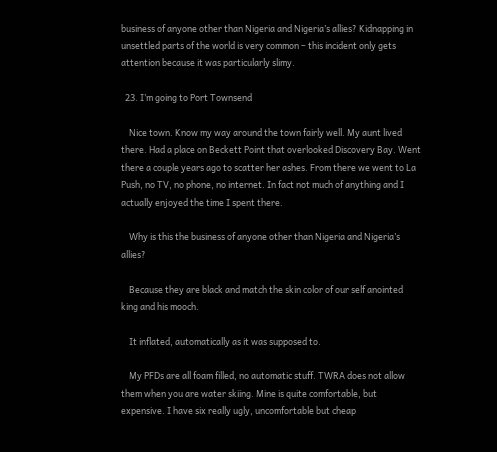business of anyone other than Nigeria and Nigeria’s allies? Kidnapping in unsettled parts of the world is very common – this incident only gets attention because it was particularly slimy.

  23. I’m going to Port Townsend

    Nice town. Know my way around the town fairly well. My aunt lived there. Had a place on Beckett Point that overlooked Discovery Bay. Went there a couple years ago to scatter her ashes. From there we went to La Push, no TV, no phone, no internet. In fact not much of anything and I actually enjoyed the time I spent there.

    Why is this the business of anyone other than Nigeria and Nigeria’s allies?

    Because they are black and match the skin color of our self anointed king and his mooch.

    It inflated, automatically as it was supposed to.

    My PFDs are all foam filled, no automatic stuff. TWRA does not allow them when you are water skiing. Mine is quite comfortable, but expensive. I have six really ugly, uncomfortable but cheap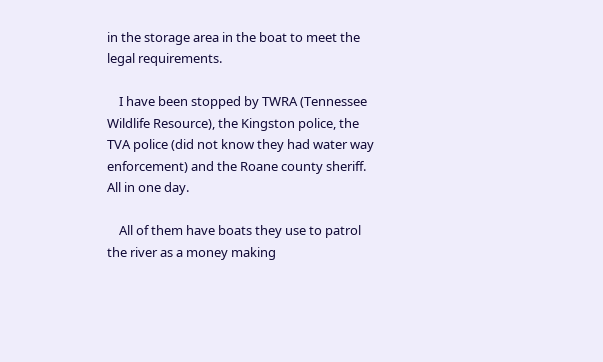in the storage area in the boat to meet the legal requirements.

    I have been stopped by TWRA (Tennessee Wildlife Resource), the Kingston police, the TVA police (did not know they had water way enforcement) and the Roane county sheriff. All in one day.

    All of them have boats they use to patrol the river as a money making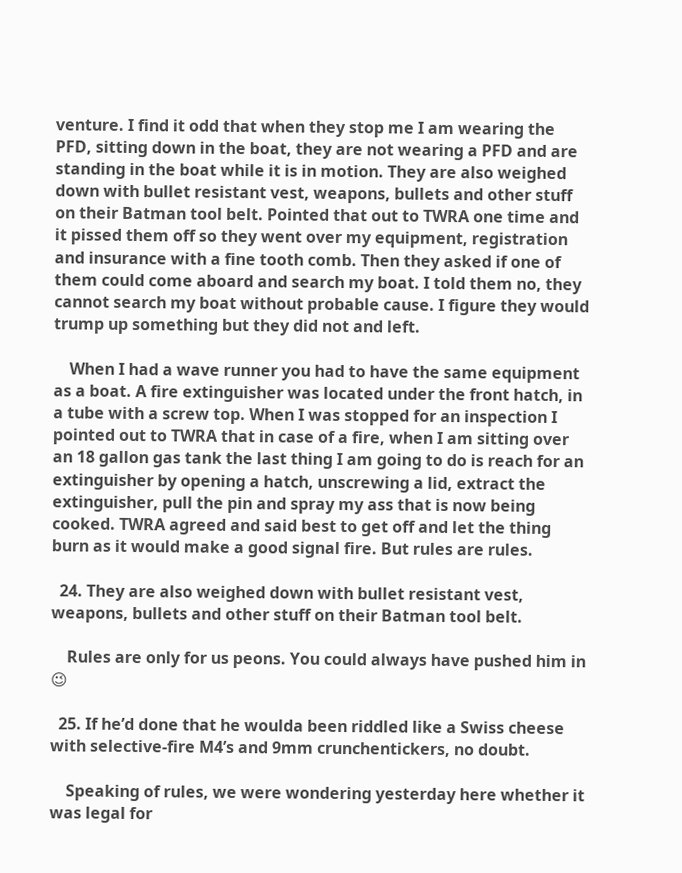venture. I find it odd that when they stop me I am wearing the PFD, sitting down in the boat, they are not wearing a PFD and are standing in the boat while it is in motion. They are also weighed down with bullet resistant vest, weapons, bullets and other stuff on their Batman tool belt. Pointed that out to TWRA one time and it pissed them off so they went over my equipment, registration and insurance with a fine tooth comb. Then they asked if one of them could come aboard and search my boat. I told them no, they cannot search my boat without probable cause. I figure they would trump up something but they did not and left.

    When I had a wave runner you had to have the same equipment as a boat. A fire extinguisher was located under the front hatch, in a tube with a screw top. When I was stopped for an inspection I pointed out to TWRA that in case of a fire, when I am sitting over an 18 gallon gas tank the last thing I am going to do is reach for an extinguisher by opening a hatch, unscrewing a lid, extract the extinguisher, pull the pin and spray my ass that is now being cooked. TWRA agreed and said best to get off and let the thing burn as it would make a good signal fire. But rules are rules.

  24. They are also weighed down with bullet resistant vest, weapons, bullets and other stuff on their Batman tool belt.

    Rules are only for us peons. You could always have pushed him in 😉

  25. If he’d done that he woulda been riddled like a Swiss cheese with selective-fire M4’s and 9mm crunchentickers, no doubt.

    Speaking of rules, we were wondering yesterday here whether it was legal for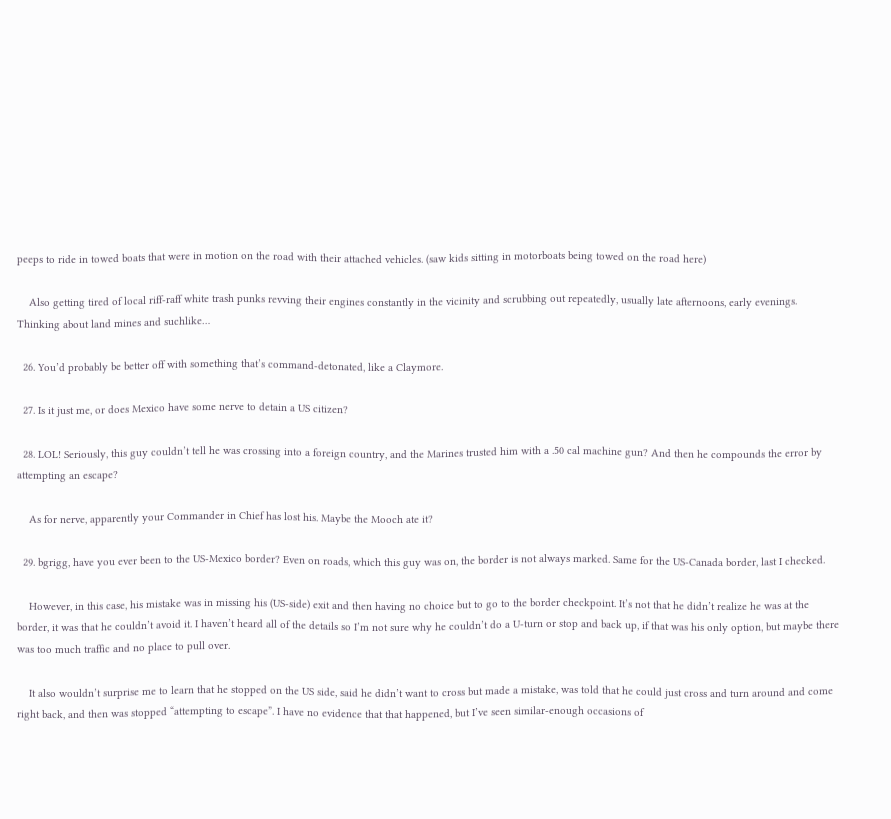peeps to ride in towed boats that were in motion on the road with their attached vehicles. (saw kids sitting in motorboats being towed on the road here)

    Also getting tired of local riff-raff white trash punks revving their engines constantly in the vicinity and scrubbing out repeatedly, usually late afternoons, early evenings. Thinking about land mines and suchlike…

  26. You’d probably be better off with something that’s command-detonated, like a Claymore.

  27. Is it just me, or does Mexico have some nerve to detain a US citizen?

  28. LOL! Seriously, this guy couldn’t tell he was crossing into a foreign country, and the Marines trusted him with a .50 cal machine gun? And then he compounds the error by attempting an escape?

    As for nerve, apparently your Commander in Chief has lost his. Maybe the Mooch ate it?

  29. bgrigg, have you ever been to the US-Mexico border? Even on roads, which this guy was on, the border is not always marked. Same for the US-Canada border, last I checked.

    However, in this case, his mistake was in missing his (US-side) exit and then having no choice but to go to the border checkpoint. It’s not that he didn’t realize he was at the border, it was that he couldn’t avoid it. I haven’t heard all of the details so I’m not sure why he couldn’t do a U-turn or stop and back up, if that was his only option, but maybe there was too much traffic and no place to pull over.

    It also wouldn’t surprise me to learn that he stopped on the US side, said he didn’t want to cross but made a mistake, was told that he could just cross and turn around and come right back, and then was stopped “attempting to escape”. I have no evidence that that happened, but I’ve seen similar-enough occasions of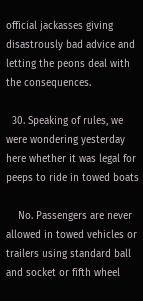official jackasses giving disastrously bad advice and letting the peons deal with the consequences.

  30. Speaking of rules, we were wondering yesterday here whether it was legal for peeps to ride in towed boats

    No. Passengers are never allowed in towed vehicles or trailers using standard ball and socket or fifth wheel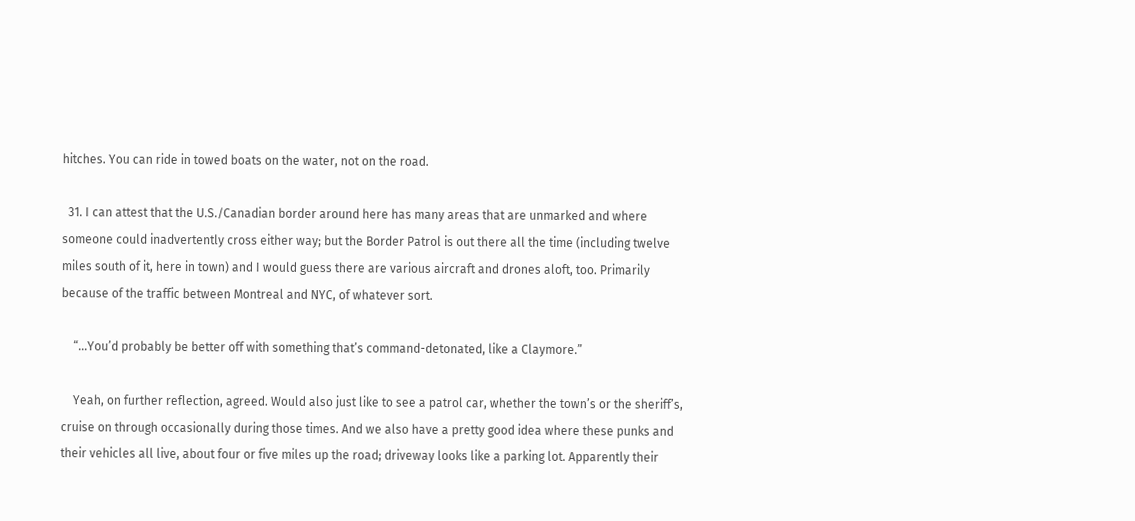hitches. You can ride in towed boats on the water, not on the road.

  31. I can attest that the U.S./Canadian border around here has many areas that are unmarked and where someone could inadvertently cross either way; but the Border Patrol is out there all the time (including twelve miles south of it, here in town) and I would guess there are various aircraft and drones aloft, too. Primarily because of the traffic between Montreal and NYC, of whatever sort.

    “…You’d probably be better off with something that’s command-detonated, like a Claymore.”

    Yeah, on further reflection, agreed. Would also just like to see a patrol car, whether the town’s or the sheriff’s, cruise on through occasionally during those times. And we also have a pretty good idea where these punks and their vehicles all live, about four or five miles up the road; driveway looks like a parking lot. Apparently their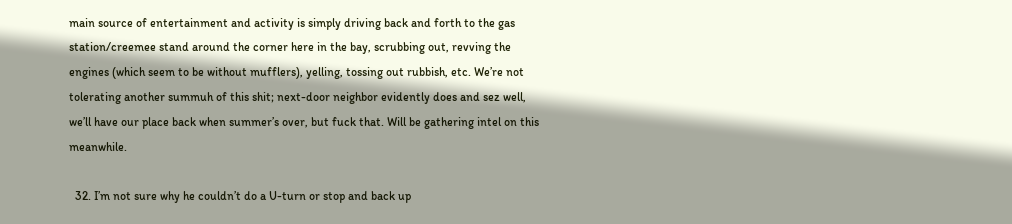main source of entertainment and activity is simply driving back and forth to the gas station/creemee stand around the corner here in the bay, scrubbing out, revving the engines (which seem to be without mufflers), yelling, tossing out rubbish, etc. We’re not tolerating another summuh of this shit; next-door neighbor evidently does and sez well, we’ll have our place back when summer’s over, but fuck that. Will be gathering intel on this meanwhile.

  32. I’m not sure why he couldn’t do a U-turn or stop and back up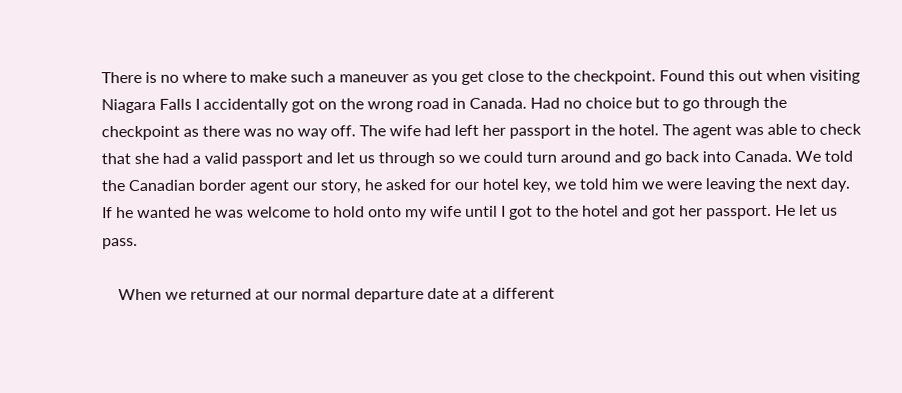There is no where to make such a maneuver as you get close to the checkpoint. Found this out when visiting Niagara Falls I accidentally got on the wrong road in Canada. Had no choice but to go through the checkpoint as there was no way off. The wife had left her passport in the hotel. The agent was able to check that she had a valid passport and let us through so we could turn around and go back into Canada. We told the Canadian border agent our story, he asked for our hotel key, we told him we were leaving the next day. If he wanted he was welcome to hold onto my wife until I got to the hotel and got her passport. He let us pass.

    When we returned at our normal departure date at a different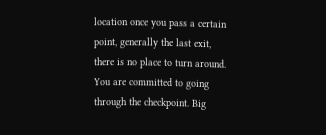location once you pass a certain point, generally the last exit, there is no place to turn around. You are committed to going through the checkpoint. Big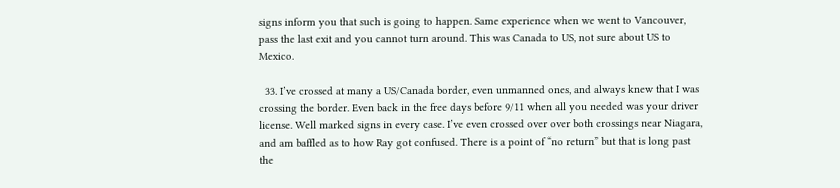signs inform you that such is going to happen. Same experience when we went to Vancouver, pass the last exit and you cannot turn around. This was Canada to US, not sure about US to Mexico.

  33. I’ve crossed at many a US/Canada border, even unmanned ones, and always knew that I was crossing the border. Even back in the free days before 9/11 when all you needed was your driver license. Well marked signs in every case. I’ve even crossed over over both crossings near Niagara, and am baffled as to how Ray got confused. There is a point of “no return” but that is long past the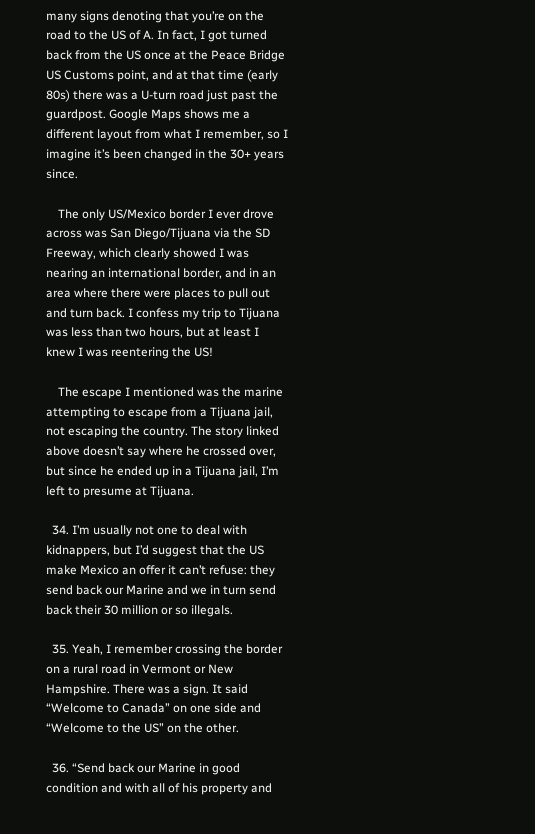many signs denoting that you’re on the road to the US of A. In fact, I got turned back from the US once at the Peace Bridge US Customs point, and at that time (early 80s) there was a U-turn road just past the guardpost. Google Maps shows me a different layout from what I remember, so I imagine it’s been changed in the 30+ years since.

    The only US/Mexico border I ever drove across was San Diego/Tijuana via the SD Freeway, which clearly showed I was nearing an international border, and in an area where there were places to pull out and turn back. I confess my trip to Tijuana was less than two hours, but at least I knew I was reentering the US!

    The escape I mentioned was the marine attempting to escape from a Tijuana jail, not escaping the country. The story linked above doesn’t say where he crossed over, but since he ended up in a Tijuana jail, I’m left to presume at Tijuana.

  34. I’m usually not one to deal with kidnappers, but I’d suggest that the US make Mexico an offer it can’t refuse: they send back our Marine and we in turn send back their 30 million or so illegals.

  35. Yeah, I remember crossing the border on a rural road in Vermont or New Hampshire. There was a sign. It said “Welcome to Canada” on one side and “Welcome to the US” on the other.

  36. “Send back our Marine in good condition and with all of his property and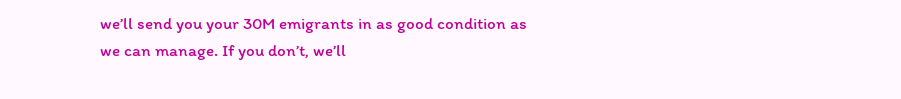we’ll send you your 30M emigrants in as good condition as we can manage. If you don’t, we’ll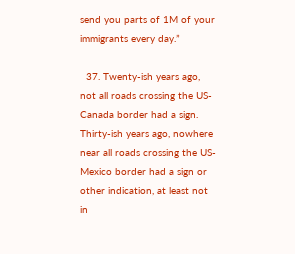send you parts of 1M of your immigrants every day.”

  37. Twenty-ish years ago, not all roads crossing the US-Canada border had a sign. Thirty-ish years ago, nowhere near all roads crossing the US-Mexico border had a sign or other indication, at least not in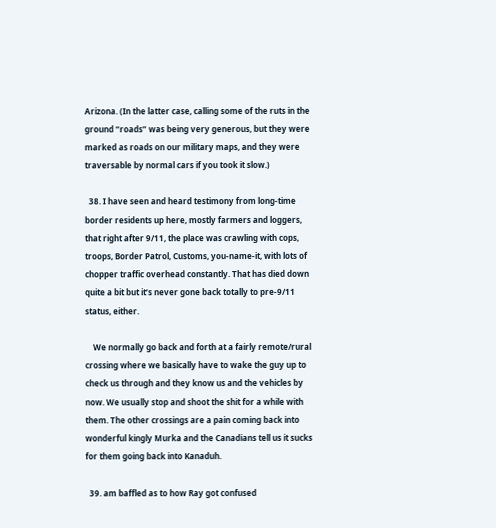Arizona. (In the latter case, calling some of the ruts in the ground “roads” was being very generous, but they were marked as roads on our military maps, and they were traversable by normal cars if you took it slow.)

  38. I have seen and heard testimony from long-time border residents up here, mostly farmers and loggers, that right after 9/11, the place was crawling with cops, troops, Border Patrol, Customs, you-name-it, with lots of chopper traffic overhead constantly. That has died down quite a bit but it’s never gone back totally to pre-9/11 status, either.

    We normally go back and forth at a fairly remote/rural crossing where we basically have to wake the guy up to check us through and they know us and the vehicles by now. We usually stop and shoot the shit for a while with them. The other crossings are a pain coming back into wonderful kingly Murka and the Canadians tell us it sucks for them going back into Kanaduh.

  39. am baffled as to how Ray got confused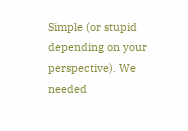Simple (or stupid depending on your perspective). We needed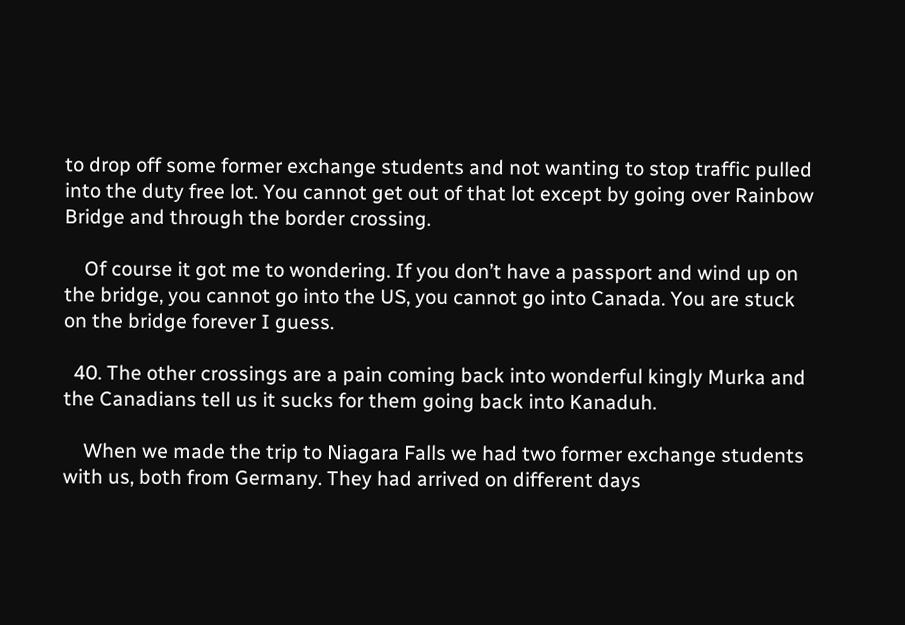to drop off some former exchange students and not wanting to stop traffic pulled into the duty free lot. You cannot get out of that lot except by going over Rainbow Bridge and through the border crossing.

    Of course it got me to wondering. If you don’t have a passport and wind up on the bridge, you cannot go into the US, you cannot go into Canada. You are stuck on the bridge forever I guess.

  40. The other crossings are a pain coming back into wonderful kingly Murka and the Canadians tell us it sucks for them going back into Kanaduh.

    When we made the trip to Niagara Falls we had two former exchange students with us, both from Germany. They had arrived on different days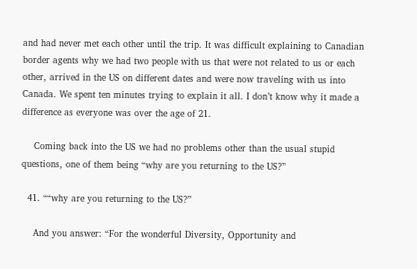and had never met each other until the trip. It was difficult explaining to Canadian border agents why we had two people with us that were not related to us or each other, arrived in the US on different dates and were now traveling with us into Canada. We spent ten minutes trying to explain it all. I don’t know why it made a difference as everyone was over the age of 21.

    Coming back into the US we had no problems other than the usual stupid questions, one of them being “why are you returning to the US?”

  41. ““why are you returning to the US?”

    And you answer: “For the wonderful Diversity, Opportunity and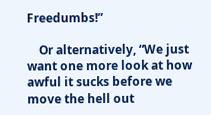Freedumbs!”

    Or alternatively, “We just want one more look at how awful it sucks before we move the hell out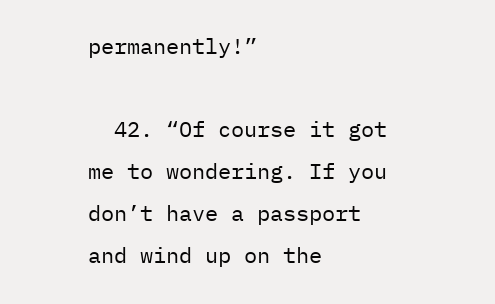permanently!”

  42. “Of course it got me to wondering. If you don’t have a passport and wind up on the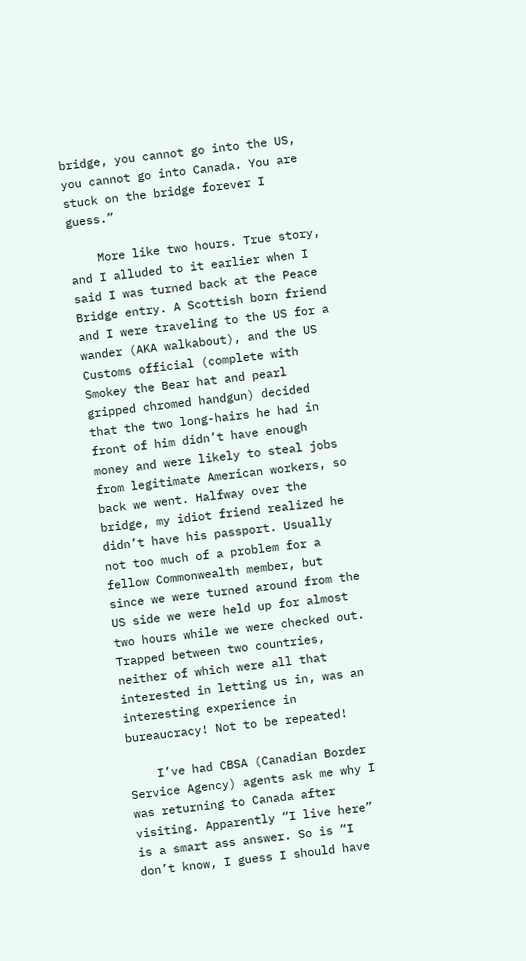bridge, you cannot go into the US, you cannot go into Canada. You are stuck on the bridge forever I guess.”

    More like two hours. True story, and I alluded to it earlier when I said I was turned back at the Peace Bridge entry. A Scottish born friend and I were traveling to the US for a wander (AKA walkabout), and the US Customs official (complete with Smokey the Bear hat and pearl gripped chromed handgun) decided that the two long-hairs he had in front of him didn’t have enough money and were likely to steal jobs from legitimate American workers, so back we went. Halfway over the bridge, my idiot friend realized he didn’t have his passport. Usually not too much of a problem for a fellow Commonwealth member, but since we were turned around from the US side we were held up for almost two hours while we were checked out. Trapped between two countries, neither of which were all that interested in letting us in, was an interesting experience in bureaucracy! Not to be repeated!

    I’ve had CBSA (Canadian Border Service Agency) agents ask me why I was returning to Canada after visiting. Apparently “I live here” is a smart ass answer. So is “I don’t know, I guess I should have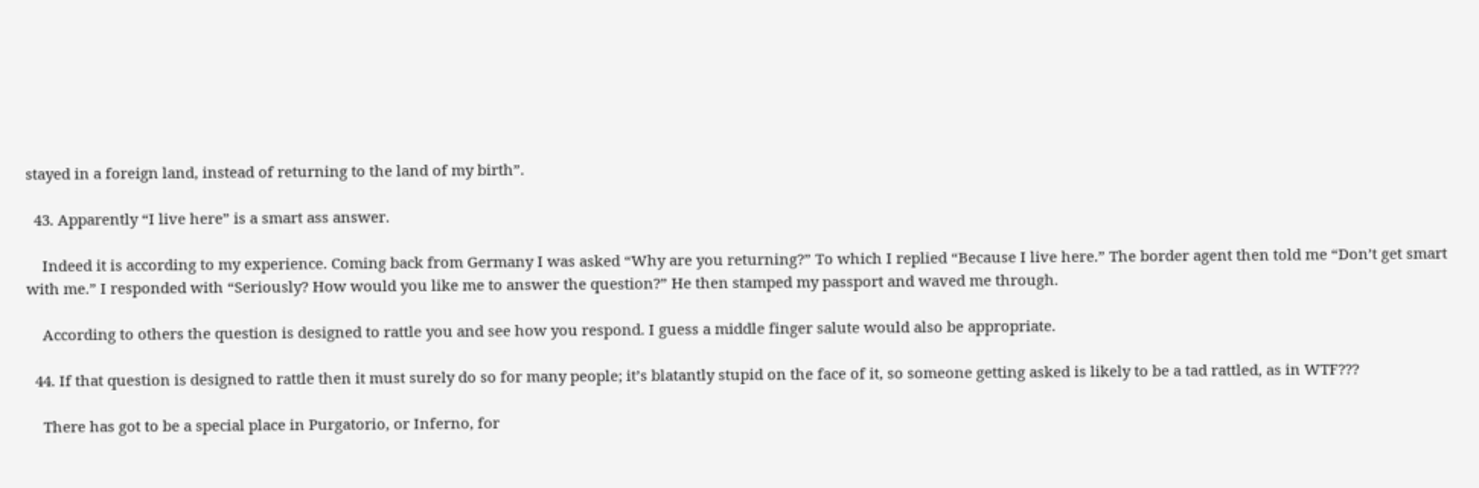stayed in a foreign land, instead of returning to the land of my birth”.

  43. Apparently “I live here” is a smart ass answer.

    Indeed it is according to my experience. Coming back from Germany I was asked “Why are you returning?” To which I replied “Because I live here.” The border agent then told me “Don’t get smart with me.” I responded with “Seriously? How would you like me to answer the question?” He then stamped my passport and waved me through.

    According to others the question is designed to rattle you and see how you respond. I guess a middle finger salute would also be appropriate.

  44. If that question is designed to rattle then it must surely do so for many people; it’s blatantly stupid on the face of it, so someone getting asked is likely to be a tad rattled, as in WTF???

    There has got to be a special place in Purgatorio, or Inferno, for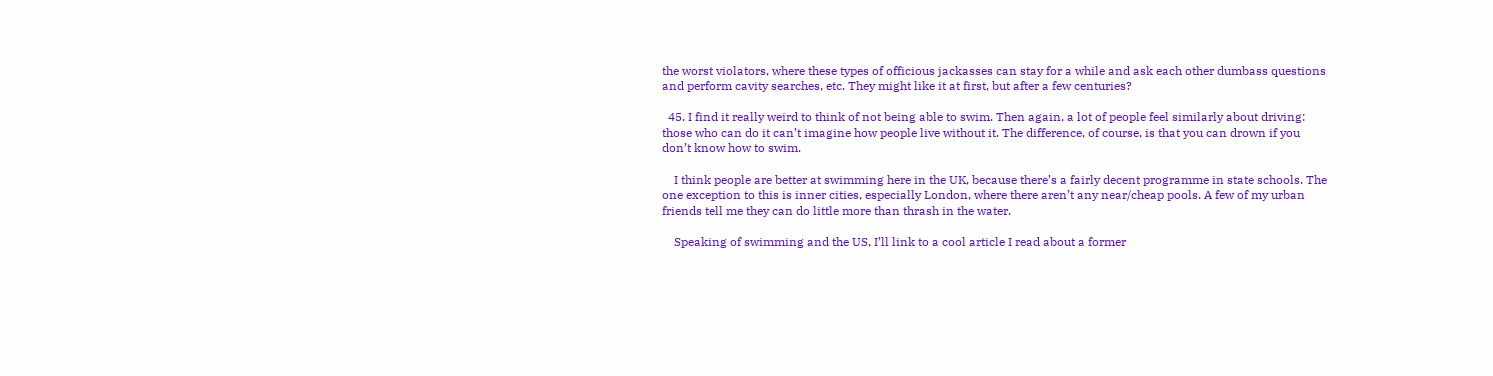the worst violators, where these types of officious jackasses can stay for a while and ask each other dumbass questions and perform cavity searches, etc. They might like it at first, but after a few centuries?

  45. I find it really weird to think of not being able to swim. Then again, a lot of people feel similarly about driving: those who can do it can’t imagine how people live without it. The difference, of course, is that you can drown if you don’t know how to swim.

    I think people are better at swimming here in the UK, because there’s a fairly decent programme in state schools. The one exception to this is inner cities, especially London, where there aren’t any near/cheap pools. A few of my urban friends tell me they can do little more than thrash in the water.

    Speaking of swimming and the US, I’ll link to a cool article I read about a former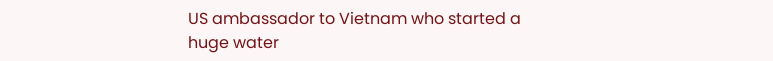US ambassador to Vietnam who started a huge water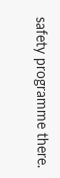safety programme there.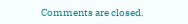Comments are closed.